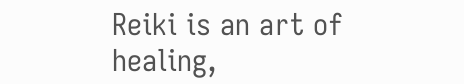Reiki is an art of healing,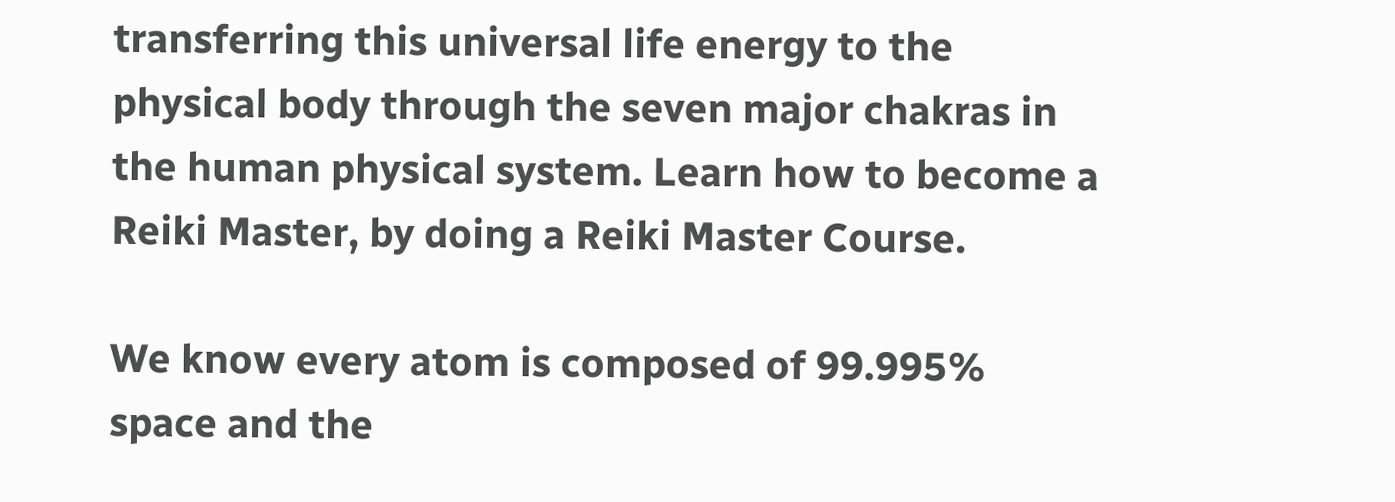transferring this universal life energy to the physical body through the seven major chakras in the human physical system. Learn how to become a Reiki Master, by doing a Reiki Master Course.

We know every atom is composed of 99.995% space and the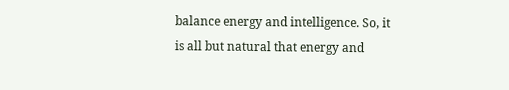balance energy and intelligence. So, it is all but natural that energy and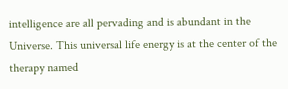intelligence are all pervading and is abundant in the Universe. This universal life energy is at the center of the therapy named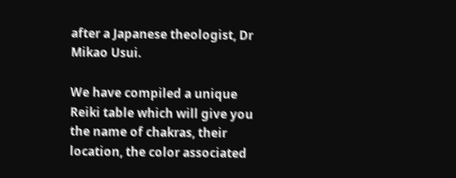after a Japanese theologist, Dr Mikao Usui.

We have compiled a unique
Reiki table which will give you the name of chakras, their location, the color associated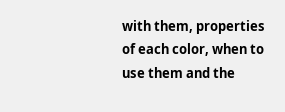with them, properties of each color, when to use them and the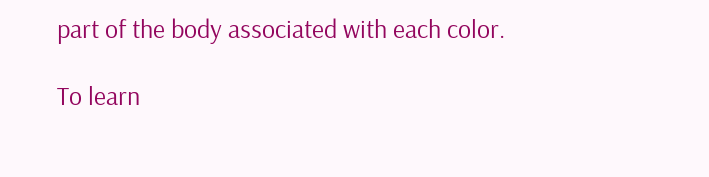part of the body associated with each color.

To learn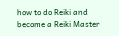how to do Reiki and become a Reiki Master